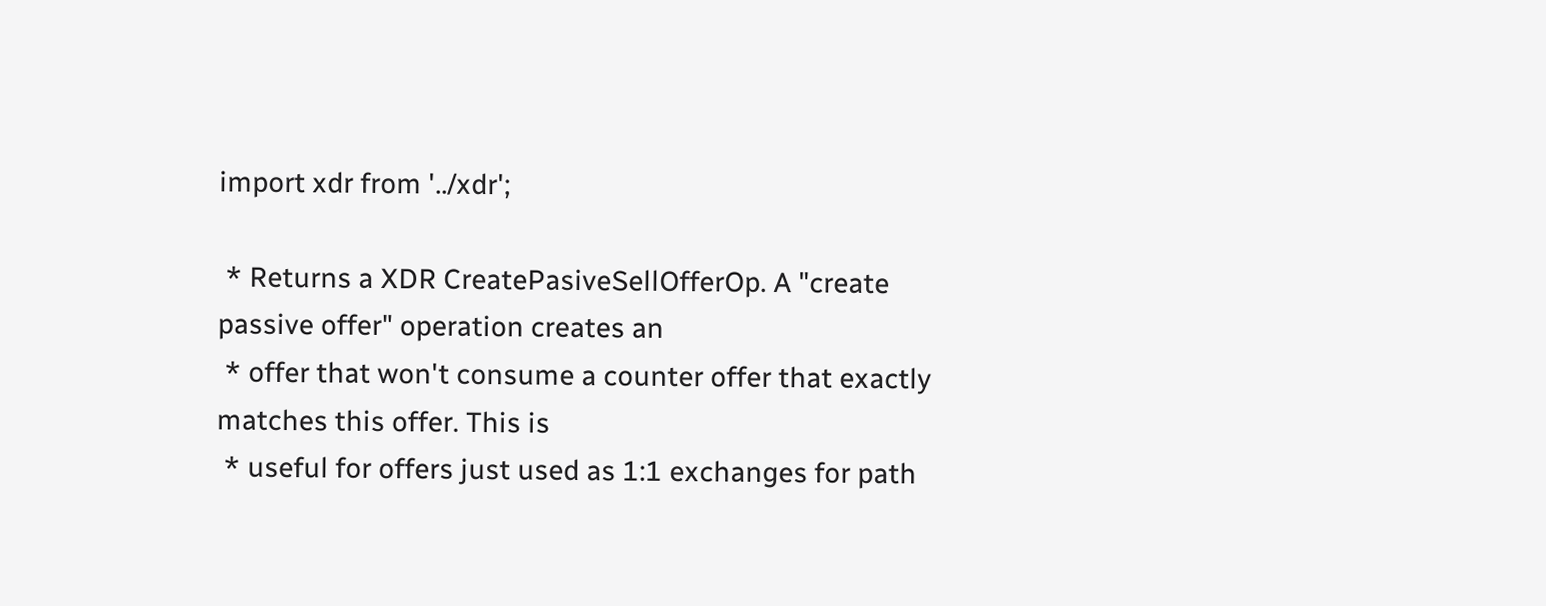import xdr from '../xdr';

 * Returns a XDR CreatePasiveSellOfferOp. A "create passive offer" operation creates an
 * offer that won't consume a counter offer that exactly matches this offer. This is
 * useful for offers just used as 1:1 exchanges for path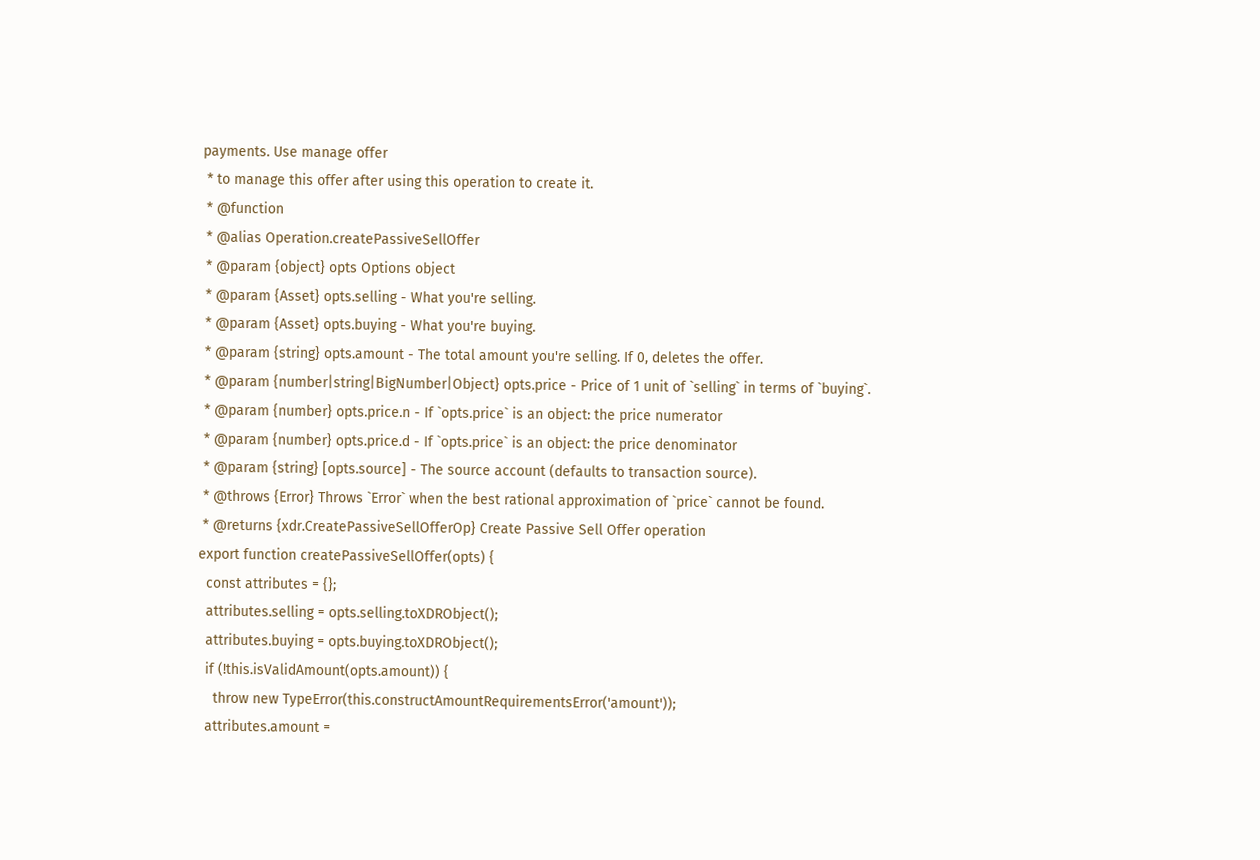payments. Use manage offer
 * to manage this offer after using this operation to create it.
 * @function
 * @alias Operation.createPassiveSellOffer
 * @param {object} opts Options object
 * @param {Asset} opts.selling - What you're selling.
 * @param {Asset} opts.buying - What you're buying.
 * @param {string} opts.amount - The total amount you're selling. If 0, deletes the offer.
 * @param {number|string|BigNumber|Object} opts.price - Price of 1 unit of `selling` in terms of `buying`.
 * @param {number} opts.price.n - If `opts.price` is an object: the price numerator
 * @param {number} opts.price.d - If `opts.price` is an object: the price denominator
 * @param {string} [opts.source] - The source account (defaults to transaction source).
 * @throws {Error} Throws `Error` when the best rational approximation of `price` cannot be found.
 * @returns {xdr.CreatePassiveSellOfferOp} Create Passive Sell Offer operation
export function createPassiveSellOffer(opts) {
  const attributes = {};
  attributes.selling = opts.selling.toXDRObject();
  attributes.buying = opts.buying.toXDRObject();
  if (!this.isValidAmount(opts.amount)) {
    throw new TypeError(this.constructAmountRequirementsError('amount'));
  attributes.amount =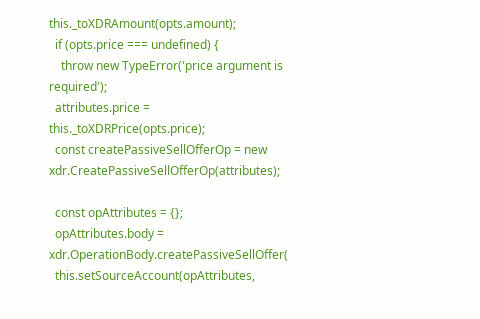this._toXDRAmount(opts.amount);
  if (opts.price === undefined) {
    throw new TypeError('price argument is required');
  attributes.price = this._toXDRPrice(opts.price);
  const createPassiveSellOfferOp = new xdr.CreatePassiveSellOfferOp(attributes);

  const opAttributes = {};
  opAttributes.body = xdr.OperationBody.createPassiveSellOffer(
  this.setSourceAccount(opAttributes,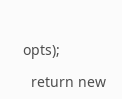opts);

  return new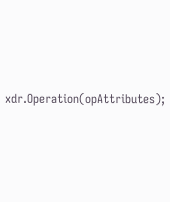xdr.Operation(opAttributes);